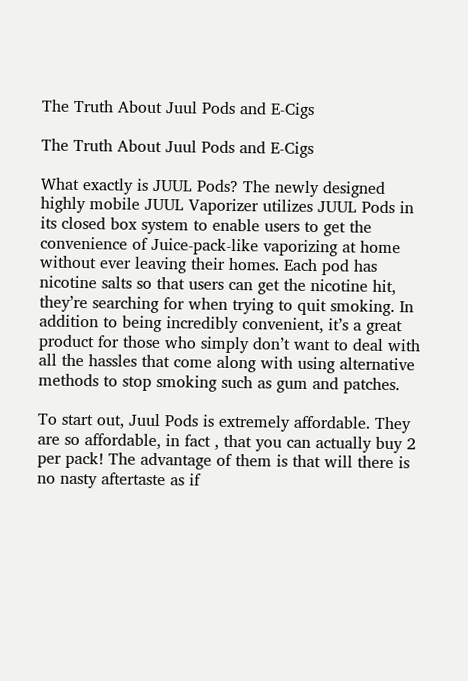The Truth About Juul Pods and E-Cigs

The Truth About Juul Pods and E-Cigs

What exactly is JUUL Pods? The newly designed highly mobile JUUL Vaporizer utilizes JUUL Pods in its closed box system to enable users to get the convenience of Juice-pack-like vaporizing at home without ever leaving their homes. Each pod has nicotine salts so that users can get the nicotine hit, they’re searching for when trying to quit smoking. In addition to being incredibly convenient, it’s a great product for those who simply don’t want to deal with all the hassles that come along with using alternative methods to stop smoking such as gum and patches.

To start out, Juul Pods is extremely affordable. They are so affordable, in fact , that you can actually buy 2 per pack! The advantage of them is that will there is no nasty aftertaste as if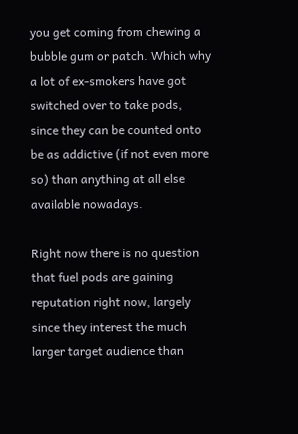you get coming from chewing a bubble gum or patch. Which why a lot of ex-smokers have got switched over to take pods, since they can be counted onto be as addictive (if not even more so) than anything at all else available nowadays.

Right now there is no question that fuel pods are gaining reputation right now, largely since they interest the much larger target audience than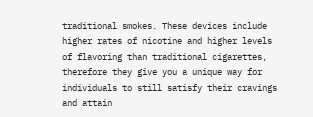traditional smokes. These devices include higher rates of nicotine and higher levels of flavoring than traditional cigarettes, therefore they give you a unique way for individuals to still satisfy their cravings and attain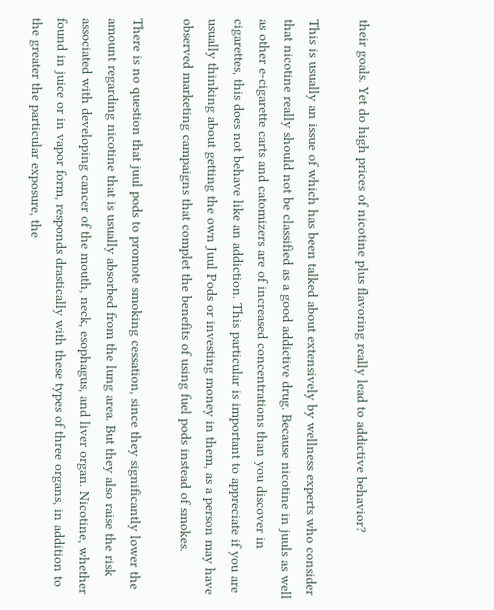their goals. Yet do high prices of nicotine plus flavoring really lead to addictive behavior?

This is usually an issue of which has been talked about extensively by wellness experts who consider that nicotine really should not be classified as a good addictive drug. Because nicotine in juuls as well as other e-cigarette carts and catomizers are of increased concentrations than you discover in cigarettes, this does not behave like an addiction. This particular is important to appreciate if you are usually thinking about getting the own Juul Pods or investing money in them, as a person may have observed marketing campaigns that complet the benefits of using fuel pods instead of smokes.

There is no question that juul pods to promote smoking cessation, since they significantly lower the amount regarding nicotine that is usually absorbed from the lung area. But they also raise the risk associated with developing cancer of the mouth, neck, esophagus, and liver organ. Nicotine, whether found in juice or in vapor form, responds drastically with these types of three organs, in addition to the greater the particular exposure, the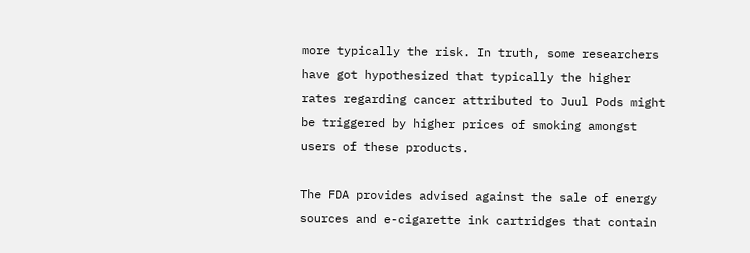more typically the risk. In truth, some researchers have got hypothesized that typically the higher rates regarding cancer attributed to Juul Pods might be triggered by higher prices of smoking amongst users of these products.

The FDA provides advised against the sale of energy sources and e-cigarette ink cartridges that contain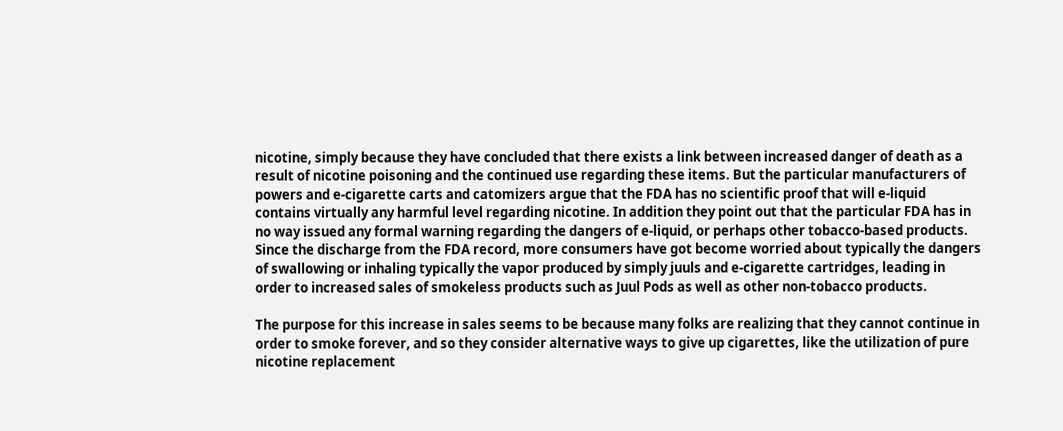nicotine, simply because they have concluded that there exists a link between increased danger of death as a result of nicotine poisoning and the continued use regarding these items. But the particular manufacturers of powers and e-cigarette carts and catomizers argue that the FDA has no scientific proof that will e-liquid contains virtually any harmful level regarding nicotine. In addition they point out that the particular FDA has in no way issued any formal warning regarding the dangers of e-liquid, or perhaps other tobacco-based products. Since the discharge from the FDA record, more consumers have got become worried about typically the dangers of swallowing or inhaling typically the vapor produced by simply juuls and e-cigarette cartridges, leading in order to increased sales of smokeless products such as Juul Pods as well as other non-tobacco products.

The purpose for this increase in sales seems to be because many folks are realizing that they cannot continue in order to smoke forever, and so they consider alternative ways to give up cigarettes, like the utilization of pure nicotine replacement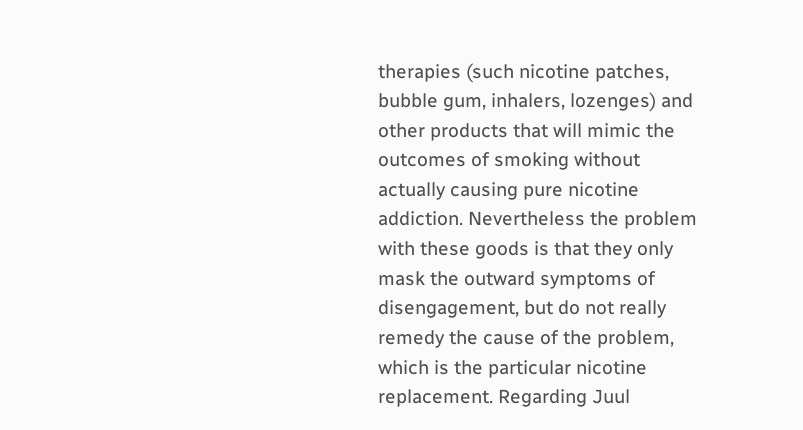therapies (such nicotine patches, bubble gum, inhalers, lozenges) and other products that will mimic the outcomes of smoking without actually causing pure nicotine addiction. Nevertheless the problem with these goods is that they only mask the outward symptoms of disengagement, but do not really remedy the cause of the problem, which is the particular nicotine replacement. Regarding Juul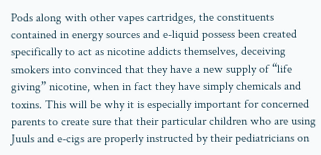Pods along with other vapes cartridges, the constituents contained in energy sources and e-liquid possess been created specifically to act as nicotine addicts themselves, deceiving smokers into convinced that they have a new supply of “life giving” nicotine, when in fact they have simply chemicals and toxins. This will be why it is especially important for concerned parents to create sure that their particular children who are using Juuls and e-cigs are properly instructed by their pediatricians on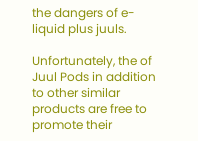the dangers of e-liquid plus juuls.

Unfortunately, the of Juul Pods in addition to other similar products are free to promote their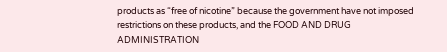products as “free of nicotine” because the government have not imposed restrictions on these products, and the FOOD AND DRUG ADMINISTRATION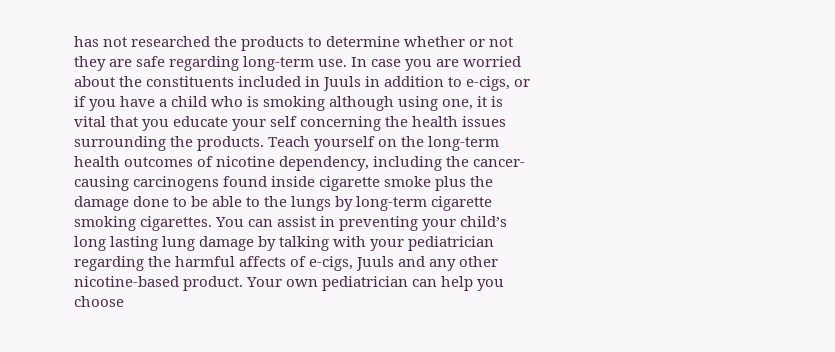has not researched the products to determine whether or not they are safe regarding long-term use. In case you are worried about the constituents included in Juuls in addition to e-cigs, or if you have a child who is smoking although using one, it is vital that you educate your self concerning the health issues surrounding the products. Teach yourself on the long-term health outcomes of nicotine dependency, including the cancer-causing carcinogens found inside cigarette smoke plus the damage done to be able to the lungs by long-term cigarette smoking cigarettes. You can assist in preventing your child’s long lasting lung damage by talking with your pediatrician regarding the harmful affects of e-cigs, Juuls and any other nicotine-based product. Your own pediatrician can help you choose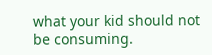what your kid should not be consuming.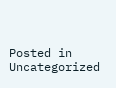Posted in Uncategorized